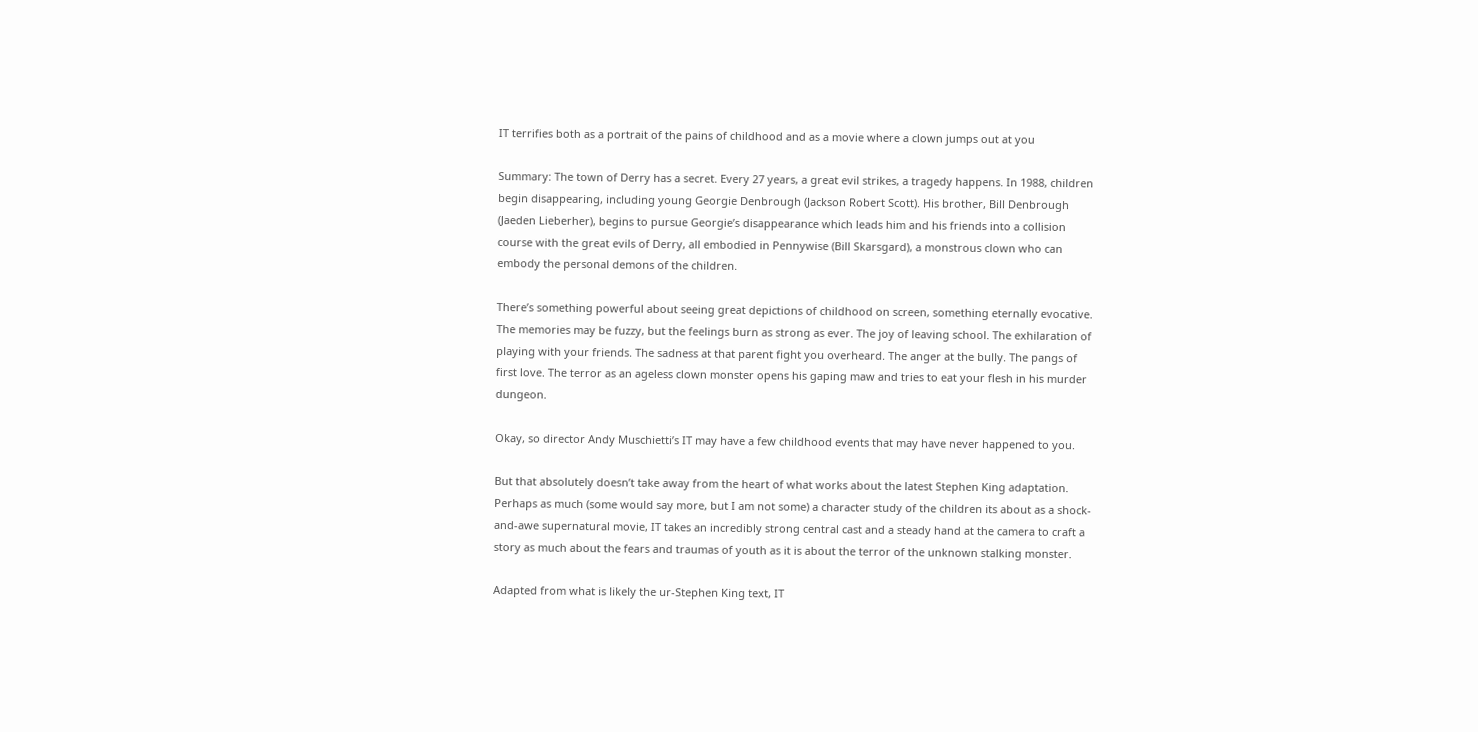IT terrifies both as a portrait of the pains of childhood and as a movie where a clown jumps out at you

Summary: The town of Derry has a secret. Every 27 years, a great evil strikes, a tragedy happens. In 1988, children begin disappearing, including young Georgie Denbrough (Jackson Robert Scott). His brother, Bill Denbrough (Jaeden Lieberher), begins to pursue Georgie’s disappearance which leads him and his friends into a collision course with the great evils of Derry, all embodied in Pennywise (Bill Skarsgard), a monstrous clown who can embody the personal demons of the children.

There’s something powerful about seeing great depictions of childhood on screen, something eternally evocative. The memories may be fuzzy, but the feelings burn as strong as ever. The joy of leaving school. The exhilaration of playing with your friends. The sadness at that parent fight you overheard. The anger at the bully. The pangs of first love. The terror as an ageless clown monster opens his gaping maw and tries to eat your flesh in his murder dungeon.

Okay, so director Andy Muschietti’s IT may have a few childhood events that may have never happened to you.

But that absolutely doesn’t take away from the heart of what works about the latest Stephen King adaptation. Perhaps as much (some would say more, but I am not some) a character study of the children its about as a shock-and-awe supernatural movie, IT takes an incredibly strong central cast and a steady hand at the camera to craft a story as much about the fears and traumas of youth as it is about the terror of the unknown stalking monster.

Adapted from what is likely the ur-Stephen King text, IT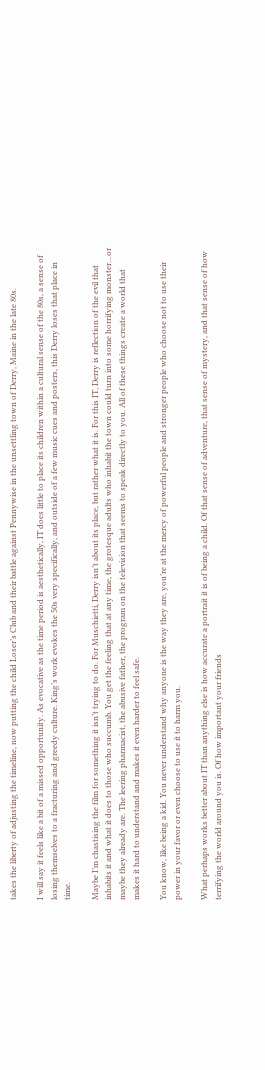takes the liberty of adjusting the timeline, now putting the child Loser’s Club and their battle against Pennywise in the unsettling town of Derry, Maine in the late 80s.

I will say it feels like a bit of a missed opportunity. As evocative as the time period is aesthetically, IT does little to place its children within a cultural sense of the 80s, a sense of losing themselves to a fracturing and greedy culture. King’s work evokes the 50s very specifically, and outside of a few music cues and posters, this Derry loses that place in time.

Maybe I’m chastising the film for something it isn’t trying to do. For Muschietti, Derry isn’t about its place, but rather what it is. For this IT, Derry is reflection of the evil that inhabits it and what it does to those who succumb. You get the feeling that at any time, the grotesque adults who inhabit the town could turn into some horrifying monster…or maybe they already are. The leering pharmacist, the abusive father, the program on the television that seems to speak directly to you. All of these things create a world that makes it hard to understand and makes it even harder to feel safe.

You know, like being a kid. You never understand why anyone is the way they are, you’re at the mercy of powerful people and stronger people who choose not to use their power in your favor or even choose to use it to harm you.

What perhaps works better about IT than anything else is how accurate a portrait it is of being a child. Of that sense of adventure, that sense of mystery, and that sense of how terrifying the world around you is. Of how important your friends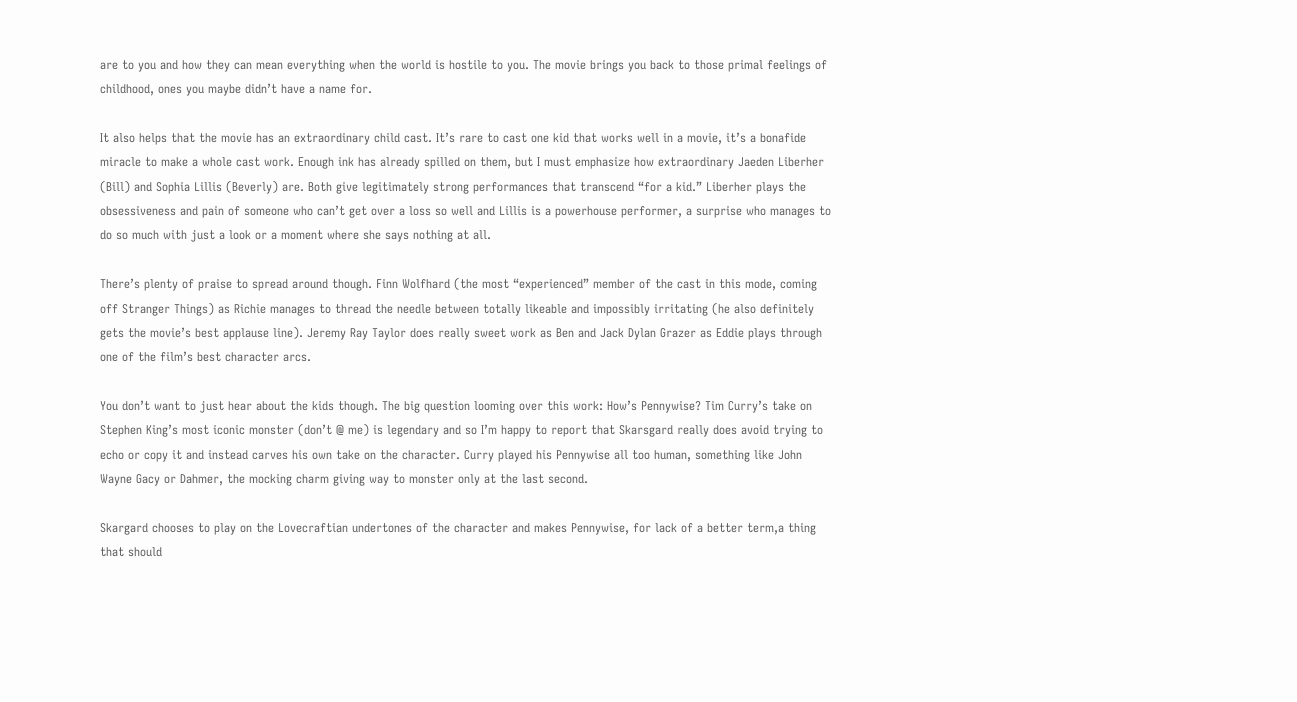are to you and how they can mean everything when the world is hostile to you. The movie brings you back to those primal feelings of childhood, ones you maybe didn’t have a name for.

It also helps that the movie has an extraordinary child cast. It’s rare to cast one kid that works well in a movie, it’s a bonafide miracle to make a whole cast work. Enough ink has already spilled on them, but I must emphasize how extraordinary Jaeden Liberher (Bill) and Sophia Lillis (Beverly) are. Both give legitimately strong performances that transcend “for a kid.” Liberher plays the obsessiveness and pain of someone who can’t get over a loss so well and Lillis is a powerhouse performer, a surprise who manages to do so much with just a look or a moment where she says nothing at all.

There’s plenty of praise to spread around though. Finn Wolfhard (the most “experienced” member of the cast in this mode, coming off Stranger Things) as Richie manages to thread the needle between totally likeable and impossibly irritating (he also definitely gets the movie’s best applause line). Jeremy Ray Taylor does really sweet work as Ben and Jack Dylan Grazer as Eddie plays through one of the film’s best character arcs.

You don’t want to just hear about the kids though. The big question looming over this work: How’s Pennywise? Tim Curry’s take on Stephen King’s most iconic monster (don’t @ me) is legendary and so I’m happy to report that Skarsgard really does avoid trying to echo or copy it and instead carves his own take on the character. Curry played his Pennywise all too human, something like John Wayne Gacy or Dahmer, the mocking charm giving way to monster only at the last second.

Skargard chooses to play on the Lovecraftian undertones of the character and makes Pennywise, for lack of a better term,a thing that should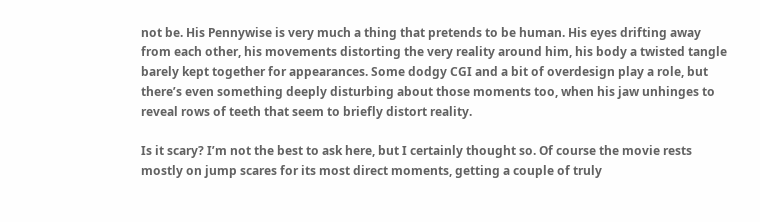not be. His Pennywise is very much a thing that pretends to be human. His eyes drifting away from each other, his movements distorting the very reality around him, his body a twisted tangle barely kept together for appearances. Some dodgy CGI and a bit of overdesign play a role, but there’s even something deeply disturbing about those moments too, when his jaw unhinges to reveal rows of teeth that seem to briefly distort reality.

Is it scary? I’m not the best to ask here, but I certainly thought so. Of course the movie rests mostly on jump scares for its most direct moments, getting a couple of truly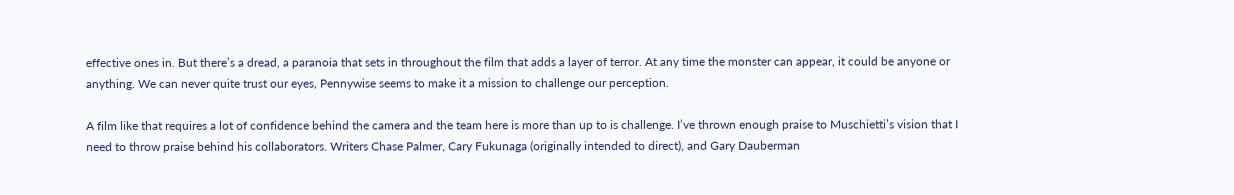effective ones in. But there’s a dread, a paranoia that sets in throughout the film that adds a layer of terror. At any time the monster can appear, it could be anyone or anything. We can never quite trust our eyes, Pennywise seems to make it a mission to challenge our perception.

A film like that requires a lot of confidence behind the camera and the team here is more than up to is challenge. I’ve thrown enough praise to Muschietti’s vision that I need to throw praise behind his collaborators. Writers Chase Palmer, Cary Fukunaga (originally intended to direct), and Gary Dauberman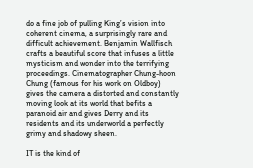do a fine job of pulling King’s vision into coherent cinema, a surprisingly rare and difficult achievement. Benjamin Wallfisch crafts a beautiful score that infuses a little mysticism and wonder into the terrifying proceedings. Cinematographer Chung-hoon Chung (famous for his work on Oldboy) gives the camera a distorted and constantly moving look at its world that befits a paranoid air and gives Derry and its residents and its underworld a perfectly grimy and shadowy sheen.

IT is the kind of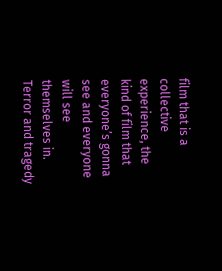film that is a collective experience, the kind of film that everyone’s gonna see and everyone will see themselves in. Terror and tragedy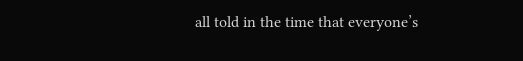all told in the time that everyone’s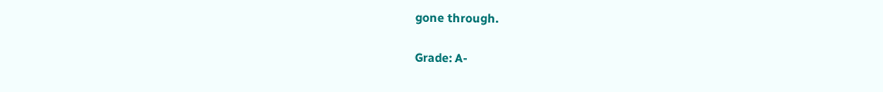gone through.

Grade: A-